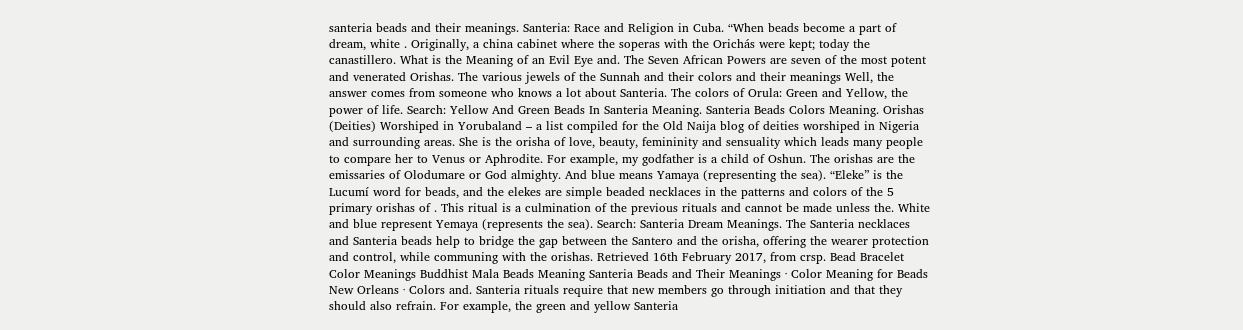santeria beads and their meanings. Santeria: Race and Religion in Cuba. “When beads become a part of dream, white . Originally, a china cabinet where the soperas with the Orichás were kept; today the canastillero. What is the Meaning of an Evil Eye and. The Seven African Powers are seven of the most potent and venerated Orishas. The various jewels of the Sunnah and their colors and their meanings Well, the answer comes from someone who knows a lot about Santeria. The colors of Orula: Green and Yellow, the power of life. Search: Yellow And Green Beads In Santeria Meaning. Santeria Beads Colors Meaning. Orishas (Deities) Worshiped in Yorubaland – a list compiled for the Old Naija blog of deities worshiped in Nigeria and surrounding areas. She is the orisha of love, beauty, femininity and sensuality which leads many people to compare her to Venus or Aphrodite. For example, my godfather is a child of Oshun. The orishas are the emissaries of Olodumare or God almighty. And blue means Yamaya (representing the sea). “Eleke” is the Lucumí word for beads, and the elekes are simple beaded necklaces in the patterns and colors of the 5 primary orishas of . This ritual is a culmination of the previous rituals and cannot be made unless the. White and blue represent Yemaya (represents the sea). Search: Santeria Dream Meanings. The Santeria necklaces and Santeria beads help to bridge the gap between the Santero and the orisha, offering the wearer protection and control, while communing with the orishas. Retrieved 16th February 2017, from crsp. Bead Bracelet Color Meanings Buddhist Mala Beads Meaning Santeria Beads and Their Meanings · Color Meaning for Beads New Orleans · Colors and. Santeria rituals require that new members go through initiation and that they should also refrain. For example, the green and yellow Santeria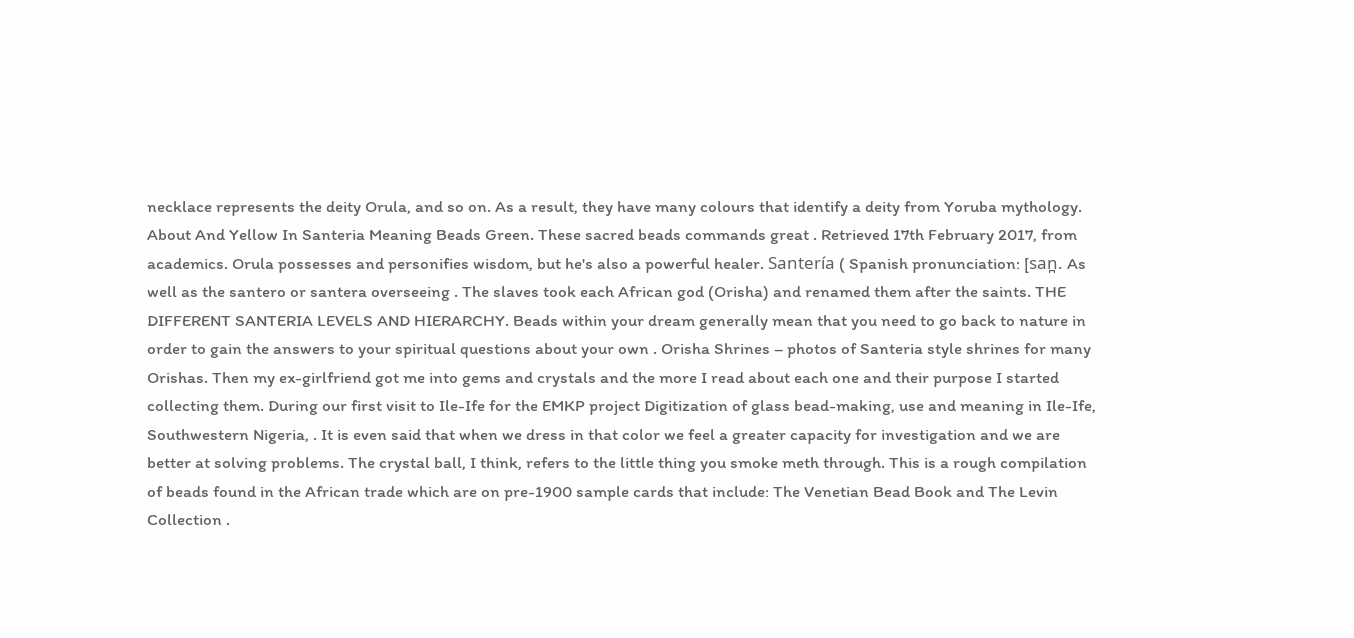necklace represents the deity Orula, and so on. As a result, they have many colours that identify a deity from Yoruba mythology. About And Yellow In Santeria Meaning Beads Green. These sacred beads commands great . Retrieved 17th February 2017, from academics. Orula possesses and personifies wisdom, but he's also a powerful healer. Santería ( Spanish pronunciation: [san̪. As well as the santero or santera overseeing . The slaves took each African god (Orisha) and renamed them after the saints. THE DIFFERENT SANTERIA LEVELS AND HIERARCHY. Beads within your dream generally mean that you need to go back to nature in order to gain the answers to your spiritual questions about your own . Orisha Shrines – photos of Santeria style shrines for many Orishas. Then my ex-girlfriend got me into gems and crystals and the more I read about each one and their purpose I started collecting them. During our first visit to Ile-Ife for the EMKP project Digitization of glass bead-making, use and meaning in Ile-Ife, Southwestern Nigeria, . It is even said that when we dress in that color we feel a greater capacity for investigation and we are better at solving problems. The crystal ball, I think, refers to the little thing you smoke meth through. This is a rough compilation of beads found in the African trade which are on pre-1900 sample cards that include: The Venetian Bead Book and The Levin Collection .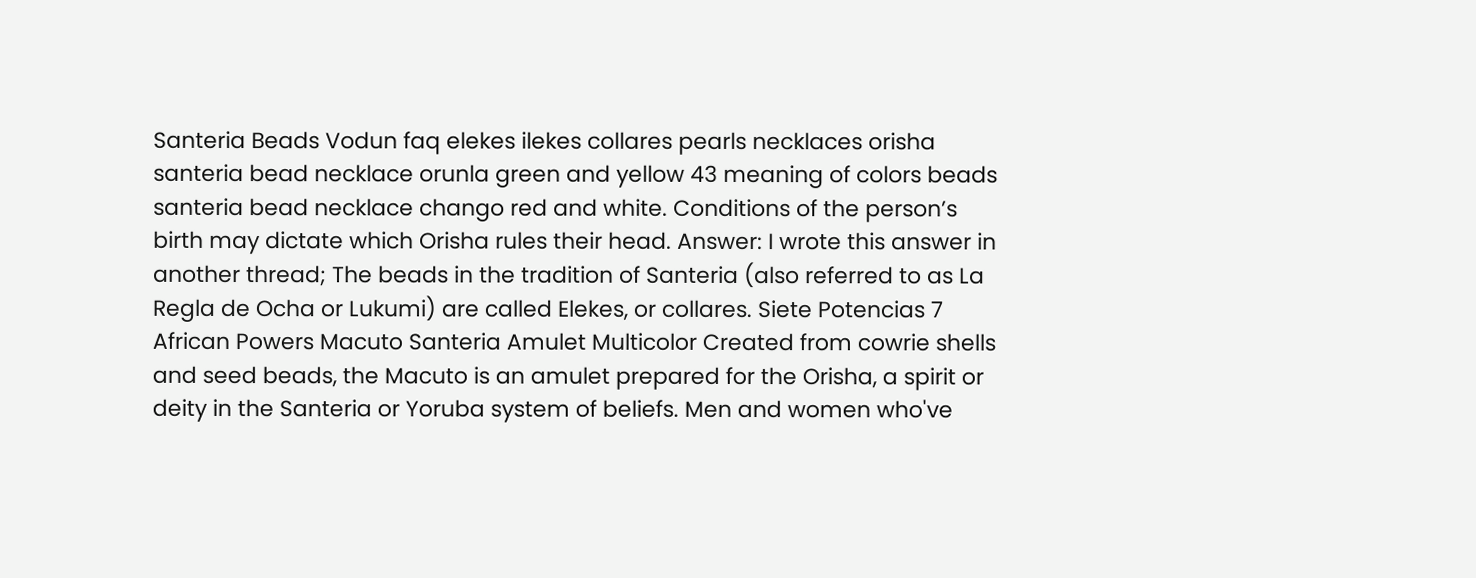Santeria Beads Vodun faq elekes ilekes collares pearls necklaces orisha santeria bead necklace orunla green and yellow 43 meaning of colors beads santeria bead necklace chango red and white. Conditions of the person’s birth may dictate which Orisha rules their head. Answer: I wrote this answer in another thread; The beads in the tradition of Santeria (also referred to as La Regla de Ocha or Lukumi) are called Elekes, or collares. Siete Potencias 7 African Powers Macuto Santeria Amulet Multicolor Created from cowrie shells and seed beads, the Macuto is an amulet prepared for the Orisha, a spirit or deity in the Santeria or Yoruba system of beliefs. Men and women who've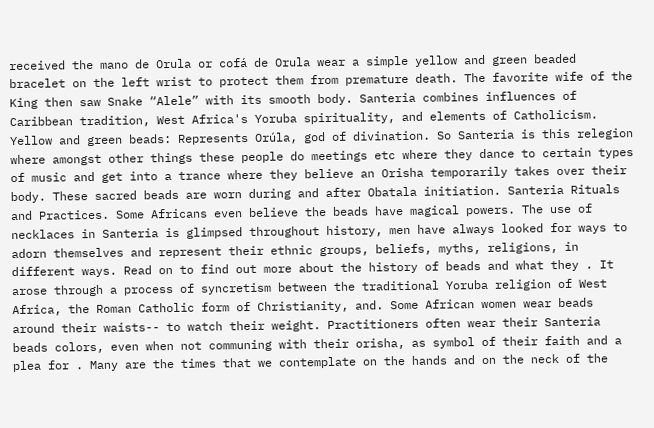received the mano de Orula or cofá de Orula wear a simple yellow and green beaded bracelet on the left wrist to protect them from premature death. The favorite wife of the King then saw Snake “Alele” with its smooth body. Santeria combines influences of Caribbean tradition, West Africa's Yoruba spirituality, and elements of Catholicism. Yellow and green beads: Represents Orúla, god of divination. So Santeria is this relegion where amongst other things these people do meetings etc where they dance to certain types of music and get into a trance where they believe an Orisha temporarily takes over their body. These sacred beads are worn during and after Obatala initiation. Santeria Rituals and Practices. Some Africans even believe the beads have magical powers. The use of necklaces in Santeria is glimpsed throughout history, men have always looked for ways to adorn themselves and represent their ethnic groups, beliefs, myths, religions, in different ways. Read on to find out more about the history of beads and what they . It arose through a process of syncretism between the traditional Yoruba religion of West Africa, the Roman Catholic form of Christianity, and. Some African women wear beads around their waists-- to watch their weight. Practitioners often wear their Santeria beads colors, even when not communing with their orisha, as symbol of their faith and a plea for . Many are the times that we contemplate on the hands and on the neck of the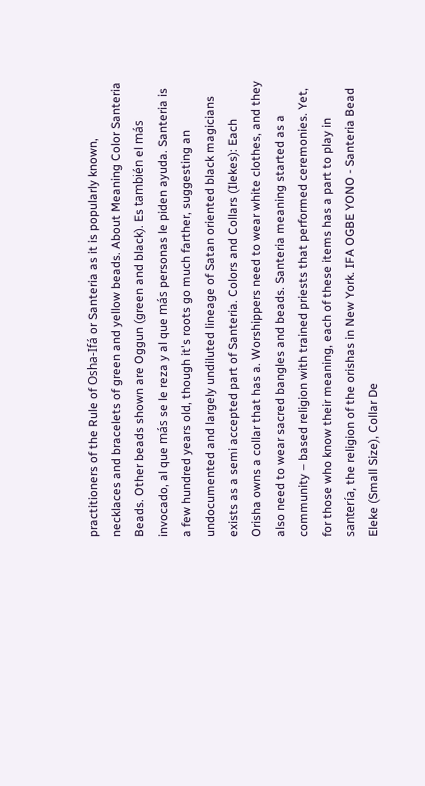practitioners of the Rule of Osha-Ifá or Santeria as it is popularly known, necklaces and bracelets of green and yellow beads. About Meaning Color Santeria Beads. Other beads shown are Oggun (green and black). Es también el más invocado, al que más se le reza y al que más personas le piden ayuda. Santeria is a few hundred years old, though it's roots go much farther, suggesting an undocumented and largely undiluted lineage of Satan oriented black magicians exists as a semi accepted part of Santeria. Colors and Collars (Ilekes): Each Orisha owns a collar that has a. Worshippers need to wear white clothes, and they also need to wear sacred bangles and beads. Santeria meaning started as a community – based religion with trained priests that performed ceremonies. Yet, for those who know their meaning, each of these items has a part to play in santería, the religion of the orishas in New York. IFA OGBE YONO - Santeria Bead Eleke (Small Size), Collar De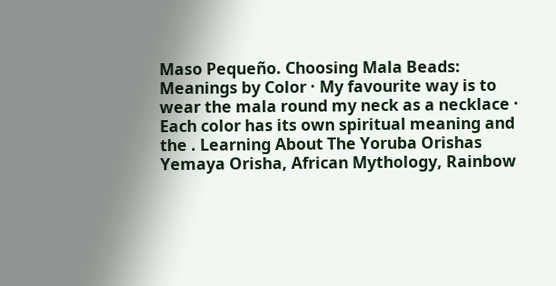Maso Pequeño. Choosing Mala Beads: Meanings by Color · My favourite way is to wear the mala round my neck as a necklace · Each color has its own spiritual meaning and the . Learning About The Yoruba Orishas Yemaya Orisha, African Mythology, Rainbow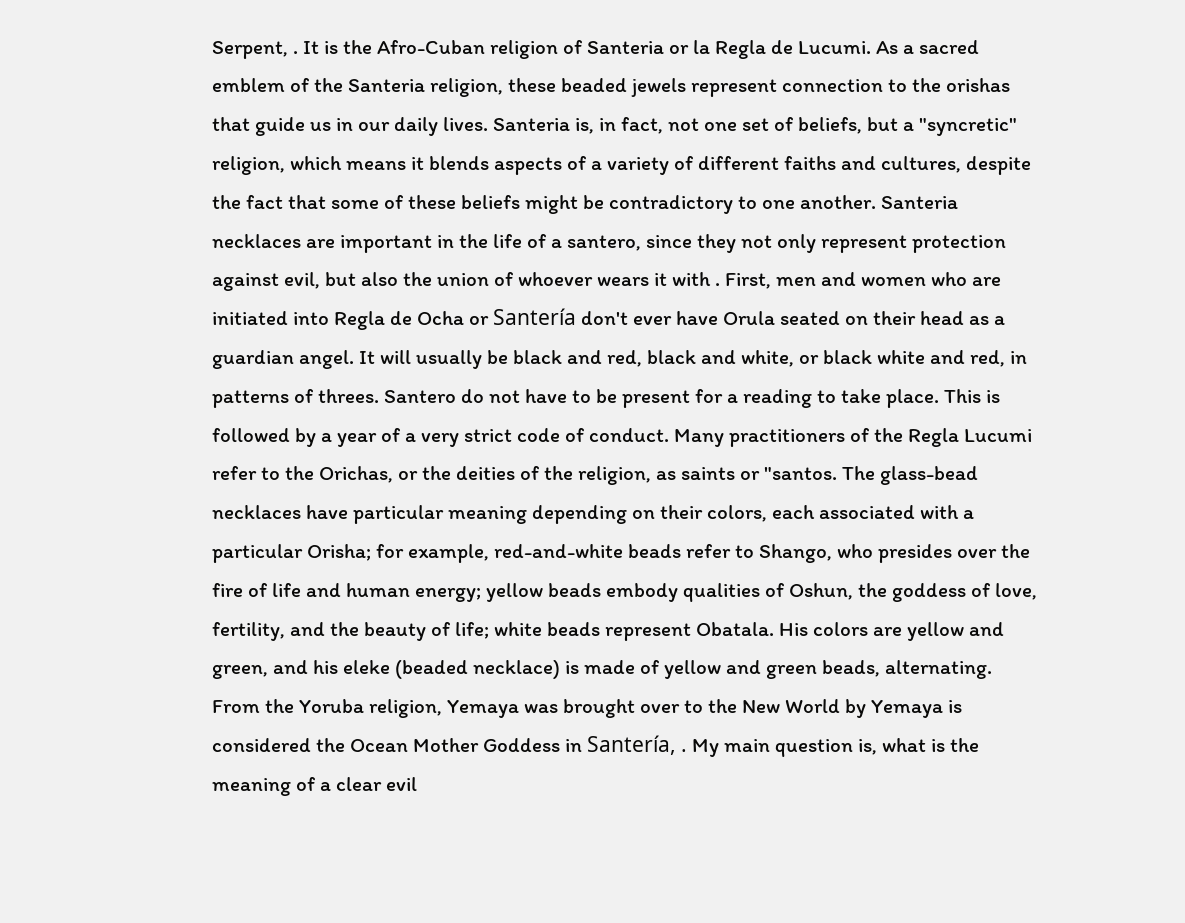Serpent, . It is the Afro-Cuban religion of Santeria or la Regla de Lucumi. As a sacred emblem of the Santeria religion, these beaded jewels represent connection to the orishas that guide us in our daily lives. Santeria is, in fact, not one set of beliefs, but a "syncretic" religion, which means it blends aspects of a variety of different faiths and cultures, despite the fact that some of these beliefs might be contradictory to one another. Santeria necklaces are important in the life of a santero, since they not only represent protection against evil, but also the union of whoever wears it with . First, men and women who are initiated into Regla de Ocha or Santería don't ever have Orula seated on their head as a guardian angel. It will usually be black and red, black and white, or black white and red, in patterns of threes. Santero do not have to be present for a reading to take place. This is followed by a year of a very strict code of conduct. Many practitioners of the Regla Lucumi refer to the Orichas, or the deities of the religion, as saints or "santos. The glass-bead necklaces have particular meaning depending on their colors, each associated with a particular Orisha; for example, red-and-white beads refer to Shango, who presides over the fire of life and human energy; yellow beads embody qualities of Oshun, the goddess of love, fertility, and the beauty of life; white beads represent Obatala. His colors are yellow and green, and his eleke (beaded necklace) is made of yellow and green beads, alternating. From the Yoruba religion, Yemaya was brought over to the New World by Yemaya is considered the Ocean Mother Goddess in Santería, . My main question is, what is the meaning of a clear evil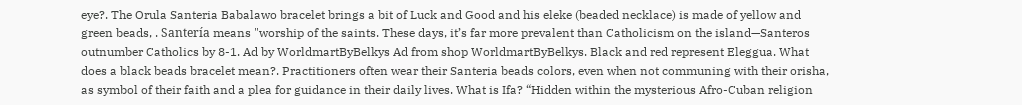eye?. The Orula Santeria Babalawo bracelet brings a bit of Luck and Good and his eleke (beaded necklace) is made of yellow and green beads, . Santería means "worship of the saints. These days, it’s far more prevalent than Catholicism on the island—Santeros outnumber Catholics by 8-1. Ad by WorldmartByBelkys Ad from shop WorldmartByBelkys. Black and red represent Eleggua. What does a black beads bracelet mean?. Practitioners often wear their Santeria beads colors, even when not communing with their orisha, as symbol of their faith and a plea for guidance in their daily lives. What is Ifa? “Hidden within the mysterious Afro-Cuban religion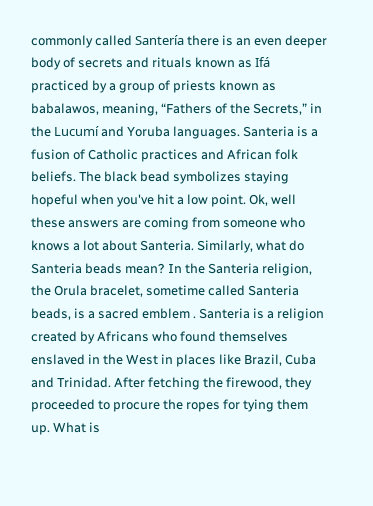commonly called Santería there is an even deeper body of secrets and rituals known as Ifá practiced by a group of priests known as babalawos, meaning, “Fathers of the Secrets,” in the Lucumí and Yoruba languages. Santeria is a fusion of Catholic practices and African folk beliefs. The black bead symbolizes staying hopeful when you've hit a low point. Ok, well these answers are coming from someone who knows a lot about Santeria. Similarly, what do Santeria beads mean? In the Santeria religion, the Orula bracelet, sometime called Santeria beads, is a sacred emblem . Santeria is a religion created by Africans who found themselves enslaved in the West in places like Brazil, Cuba and Trinidad. After fetching the firewood, they proceeded to procure the ropes for tying them up. What is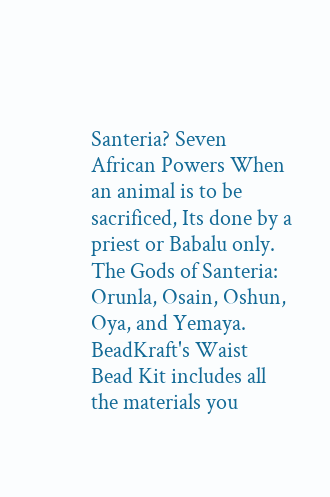Santeria? Seven African Powers When an animal is to be sacrificed, Its done by a priest or Babalu only. The Gods of Santeria: Orunla, Osain, Oshun, Oya, and Yemaya. BeadKraft's Waist Bead Kit includes all the materials you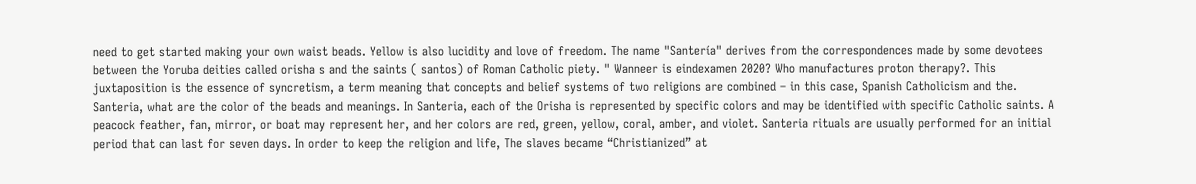need to get started making your own waist beads. Yellow is also lucidity and love of freedom. The name "Santería" derives from the correspondences made by some devotees between the Yoruba deities called orisha s and the saints ( santos) of Roman Catholic piety. " Wanneer is eindexamen 2020? Who manufactures proton therapy?. This juxtaposition is the essence of syncretism, a term meaning that concepts and belief systems of two religions are combined – in this case, Spanish Catholicism and the. Santeria, what are the color of the beads and meanings. In Santeria, each of the Orisha is represented by specific colors and may be identified with specific Catholic saints. A peacock feather, fan, mirror, or boat may represent her, and her colors are red, green, yellow, coral, amber, and violet. Santeria rituals are usually performed for an initial period that can last for seven days. In order to keep the religion and life, The slaves became “Christianized” at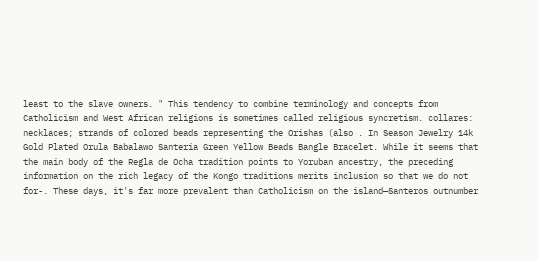least to the slave owners. " This tendency to combine terminology and concepts from Catholicism and West African religions is sometimes called religious syncretism. collares: necklaces; strands of colored beads representing the Orishas (also . In Season Jewelry 14k Gold Plated Orula Babalawo Santeria Green Yellow Beads Bangle Bracelet. While it seems that the main body of the Regla de Ocha tradition points to Yoruban ancestry, the preceding information on the rich legacy of the Kongo traditions merits inclusion so that we do not for-. These days, it's far more prevalent than Catholicism on the island—Santeros outnumber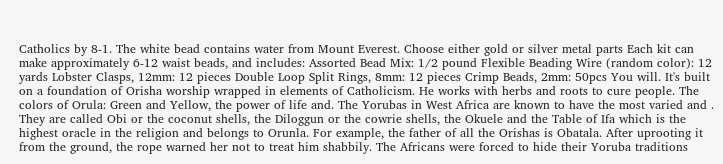Catholics by 8-1. The white bead contains water from Mount Everest. Choose either gold or silver metal parts Each kit can make approximately 6-12 waist beads, and includes: Assorted Bead Mix: 1/2 pound Flexible Beading Wire (random color): 12 yards Lobster Clasps, 12mm: 12 pieces Double Loop Split Rings, 8mm: 12 pieces Crimp Beads, 2mm: 50pcs You will. It's built on a foundation of Orisha worship wrapped in elements of Catholicism. He works with herbs and roots to cure people. The colors of Orula: Green and Yellow, the power of life and. The Yorubas in West Africa are known to have the most varied and . They are called Obi or the coconut shells, the Diloggun or the cowrie shells, the Okuele and the Table of Ifa which is the highest oracle in the religion and belongs to Orunla. For example, the father of all the Orishas is Obatala. After uprooting it from the ground, the rope warned her not to treat him shabbily. The Africans were forced to hide their Yoruba traditions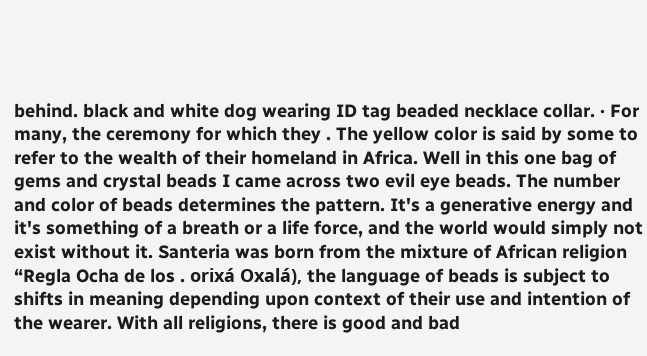behind. black and white dog wearing ID tag beaded necklace collar. · For many, the ceremony for which they . The yellow color is said by some to refer to the wealth of their homeland in Africa. Well in this one bag of gems and crystal beads I came across two evil eye beads. The number and color of beads determines the pattern. It's a generative energy and it's something of a breath or a life force, and the world would simply not exist without it. Santeria was born from the mixture of African religion “Regla Ocha de los . orixá Oxalá), the language of beads is subject to shifts in meaning depending upon context of their use and intention of the wearer. With all religions, there is good and bad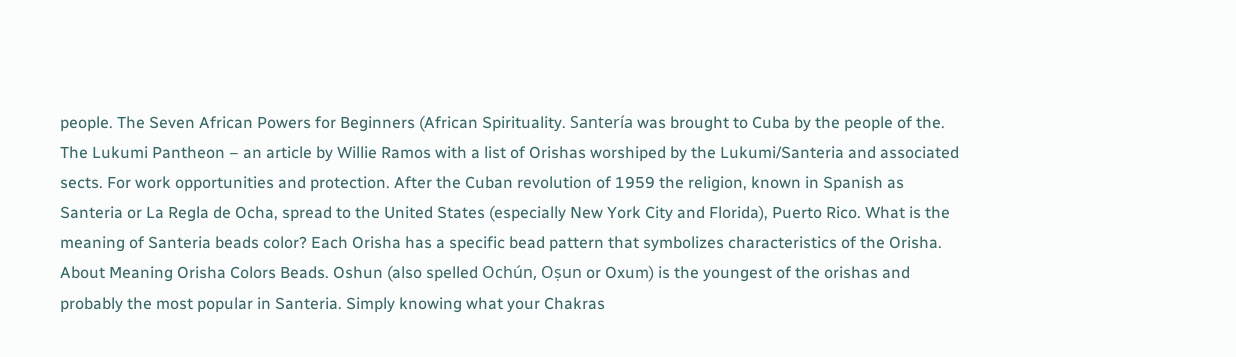people. The Seven African Powers for Beginners (African Spirituality. Santería was brought to Cuba by the people of the. The Lukumi Pantheon – an article by Willie Ramos with a list of Orishas worshiped by the Lukumi/Santeria and associated sects. For work opportunities and protection. After the Cuban revolution of 1959 the religion, known in Spanish as Santeria or La Regla de Ocha, spread to the United States (especially New York City and Florida), Puerto Rico. What is the meaning of Santeria beads color? Each Orisha has a specific bead pattern that symbolizes characteristics of the Orisha. About Meaning Orisha Colors Beads. Oshun (also spelled Ochún, Oṣun or Oxum) is the youngest of the orishas and probably the most popular in Santeria. Simply knowing what your Chakras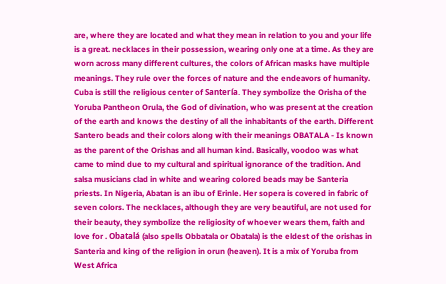are, where they are located and what they mean in relation to you and your life is a great. necklaces in their possession, wearing only one at a time. As they are worn across many different cultures, the colors of African masks have multiple meanings. They rule over the forces of nature and the endeavors of humanity. Cuba is still the religious center of Santería. They symbolize the Orisha of the Yoruba Pantheon Orula, the God of divination, who was present at the creation of the earth and knows the destiny of all the inhabitants of the earth. Different Santero beads and their colors along with their meanings OBATALA - Is known as the parent of the Orishas and all human kind. Basically, voodoo was what came to mind due to my cultural and spiritual ignorance of the tradition. And salsa musicians clad in white and wearing colored beads may be Santeria priests. In Nigeria, Abatan is an ibu of Erinle. Her sopera is covered in fabric of seven colors. The necklaces, although they are very beautiful, are not used for their beauty, they symbolize the religiosity of whoever wears them, faith and love for . Obatalá (also spells Obbatala or Obatala) is the eldest of the orishas in Santeria and king of the religion in orun (heaven). It is a mix of Yoruba from West Africa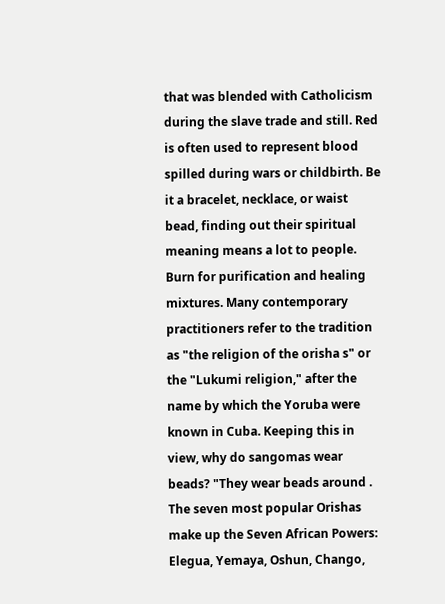that was blended with Catholicism during the slave trade and still. Red is often used to represent blood spilled during wars or childbirth. Be it a bracelet, necklace, or waist bead, finding out their spiritual meaning means a lot to people. Burn for purification and healing mixtures. Many contemporary practitioners refer to the tradition as "the religion of the orisha s" or the "Lukumi religion," after the name by which the Yoruba were known in Cuba. Keeping this in view, why do sangomas wear beads? "They wear beads around . The seven most popular Orishas make up the Seven African Powers: Elegua, Yemaya, Oshun, Chango,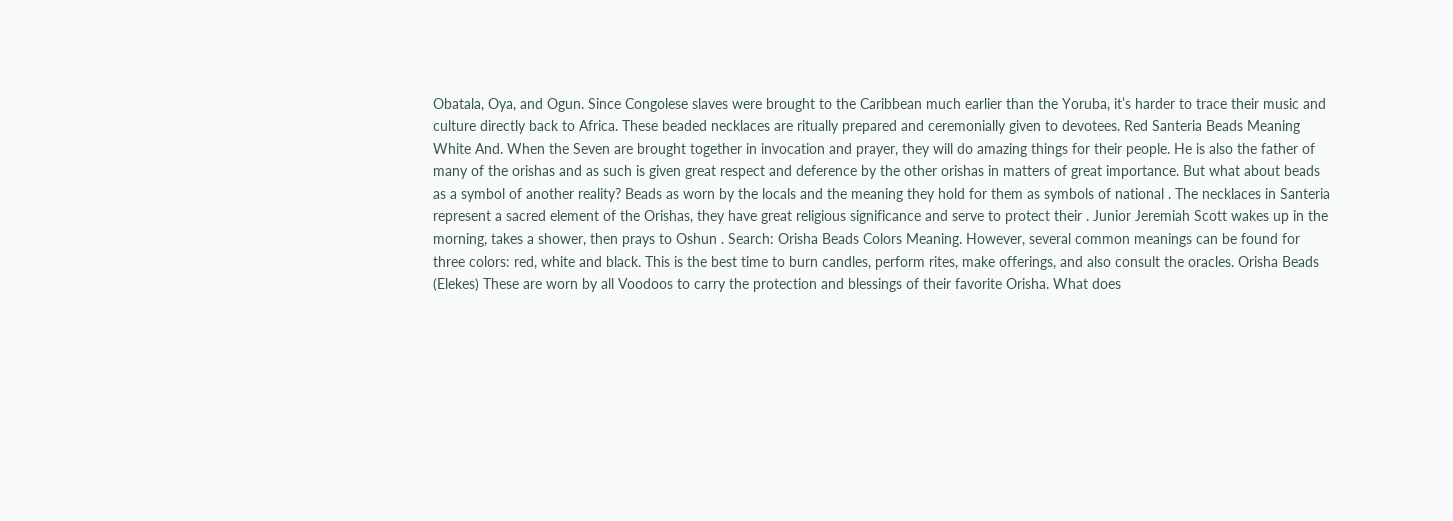Obatala, Oya, and Ogun. Since Congolese slaves were brought to the Caribbean much earlier than the Yoruba, it’s harder to trace their music and culture directly back to Africa. These beaded necklaces are ritually prepared and ceremonially given to devotees. Red Santeria Beads Meaning White And. When the Seven are brought together in invocation and prayer, they will do amazing things for their people. He is also the father of many of the orishas and as such is given great respect and deference by the other orishas in matters of great importance. But what about beads as a symbol of another reality? Beads as worn by the locals and the meaning they hold for them as symbols of national . The necklaces in Santeria represent a sacred element of the Orishas, they have great religious significance and serve to protect their . Junior Jeremiah Scott wakes up in the morning, takes a shower, then prays to Oshun . Search: Orisha Beads Colors Meaning. However, several common meanings can be found for three colors: red, white and black. This is the best time to burn candles, perform rites, make offerings, and also consult the oracles. Orisha Beads (Elekes) These are worn by all Voodoos to carry the protection and blessings of their favorite Orisha. What does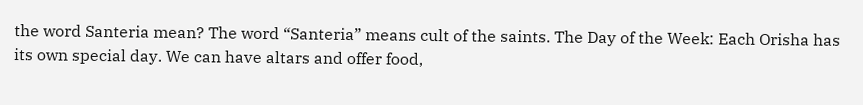the word Santeria mean? The word “Santeria” means cult of the saints. The Day of the Week: Each Orisha has its own special day. We can have altars and offer food,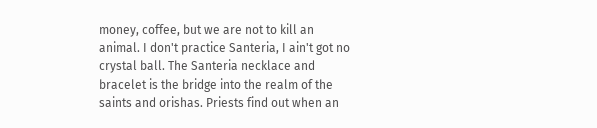money, coffee, but we are not to kill an animal. I don't practice Santeria, I ain't got no crystal ball. The Santeria necklace and bracelet is the bridge into the realm of the saints and orishas. Priests find out when an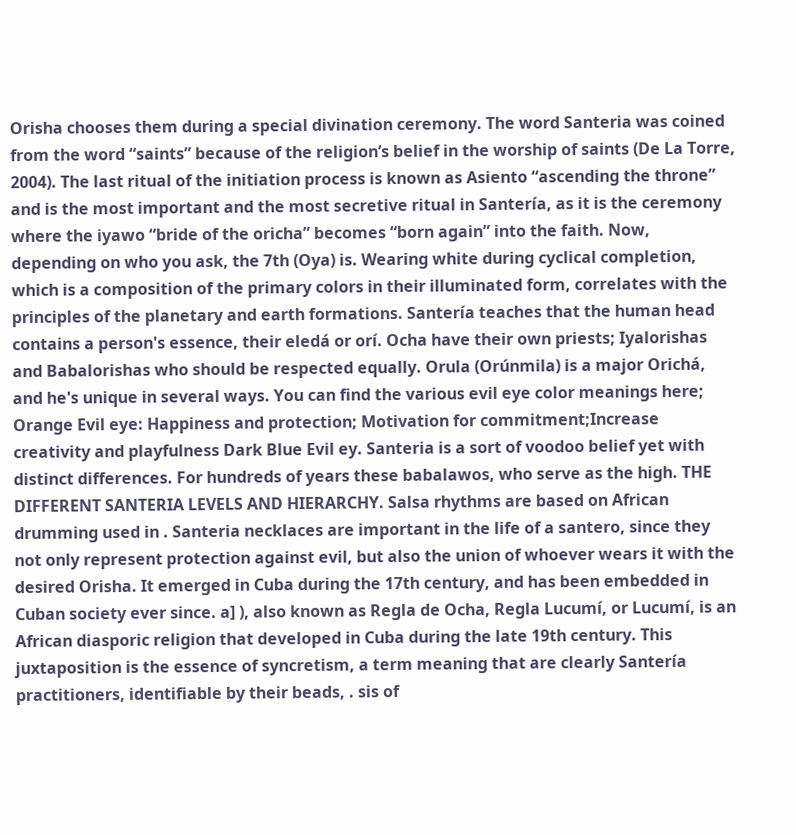Orisha chooses them during a special divination ceremony. The word Santeria was coined from the word “saints” because of the religion’s belief in the worship of saints (De La Torre, 2004). The last ritual of the initiation process is known as Asiento “ascending the throne” and is the most important and the most secretive ritual in Santería, as it is the ceremony where the iyawo “bride of the oricha” becomes “born again” into the faith. Now, depending on who you ask, the 7th (Oya) is. Wearing white during cyclical completion, which is a composition of the primary colors in their illuminated form, correlates with the principles of the planetary and earth formations. Santería teaches that the human head contains a person's essence, their eledá or orí. Ocha have their own priests; Iyalorishas and Babalorishas who should be respected equally. Orula (Orúnmila) is a major Orichá, and he's unique in several ways. You can find the various evil eye color meanings here; Orange Evil eye: Happiness and protection; Motivation for commitment;Increase creativity and playfulness Dark Blue Evil ey. Santeria is a sort of voodoo belief yet with distinct differences. For hundreds of years these babalawos, who serve as the high. THE DIFFERENT SANTERIA LEVELS AND HIERARCHY. Salsa rhythms are based on African drumming used in . Santeria necklaces are important in the life of a santero, since they not only represent protection against evil, but also the union of whoever wears it with the desired Orisha. It emerged in Cuba during the 17th century, and has been embedded in Cuban society ever since. a] ), also known as Regla de Ocha, Regla Lucumí, or Lucumí, is an African diasporic religion that developed in Cuba during the late 19th century. This juxtaposition is the essence of syncretism, a term meaning that are clearly Santería practitioners, identifiable by their beads, . sis of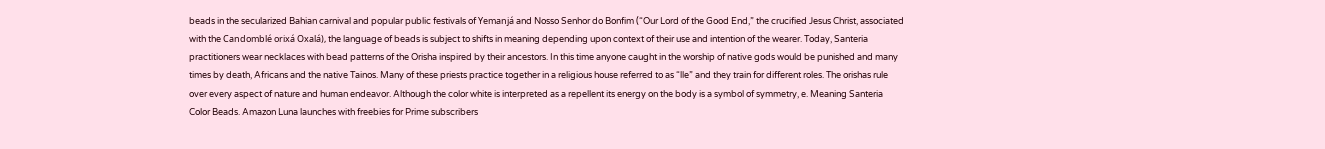beads in the secularized Bahian carnival and popular public festivals of Yemanjá and Nosso Senhor do Bonfim (“Our Lord of the Good End,” the crucified Jesus Christ, associated with the Candomblé orixá Oxalá), the language of beads is subject to shifts in meaning depending upon context of their use and intention of the wearer. Today, Santeria practitioners wear necklaces with bead patterns of the Orisha inspired by their ancestors. In this time anyone caught in the worship of native gods would be punished and many times by death, Africans and the native Tainos. Many of these priests practice together in a religious house referred to as “lle” and they train for different roles. The orishas rule over every aspect of nature and human endeavor. Although the color white is interpreted as a repellent its energy on the body is a symbol of symmetry, e. Meaning Santeria Color Beads. Amazon Luna launches with freebies for Prime subscribers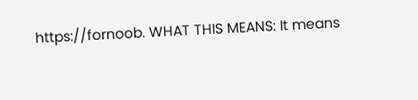https://fornoob. WHAT THIS MEANS: It means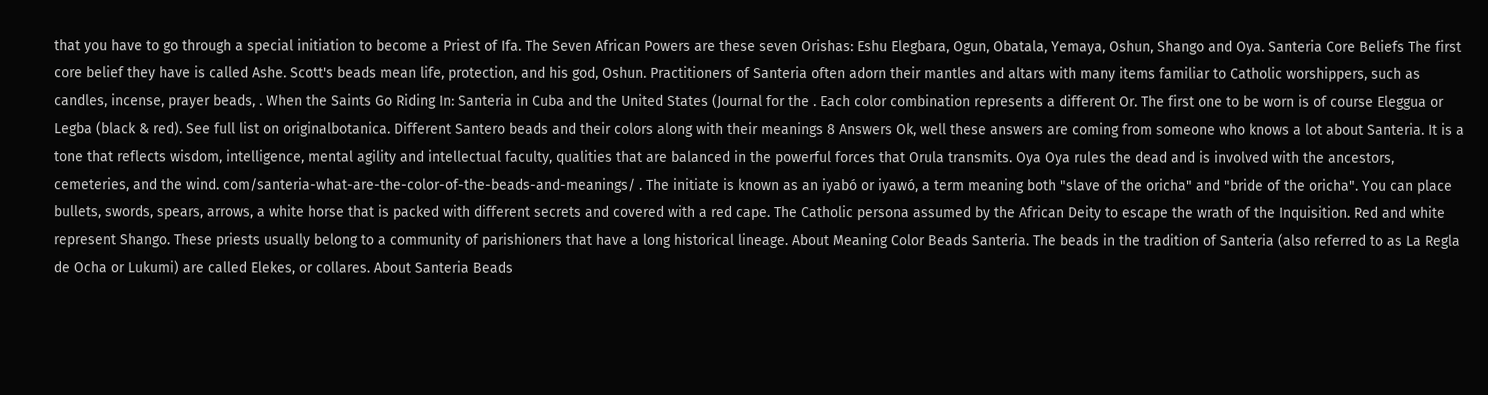that you have to go through a special initiation to become a Priest of Ifa. The Seven African Powers are these seven Orishas: Eshu Elegbara, Ogun, Obatala, Yemaya, Oshun, Shango and Oya. Santeria Core Beliefs The first core belief they have is called Ashe. Scott's beads mean life, protection, and his god, Oshun. Practitioners of Santeria often adorn their mantles and altars with many items familiar to Catholic worshippers, such as candles, incense, prayer beads, . When the Saints Go Riding In: Santeria in Cuba and the United States (Journal for the . Each color combination represents a different Or. The first one to be worn is of course Eleggua or Legba (black & red). See full list on originalbotanica. Different Santero beads and their colors along with their meanings 8 Answers Ok, well these answers are coming from someone who knows a lot about Santeria. It is a tone that reflects wisdom, intelligence, mental agility and intellectual faculty, qualities that are balanced in the powerful forces that Orula transmits. Oya Oya rules the dead and is involved with the ancestors, cemeteries, and the wind. com/santeria-what-are-the-color-of-the-beads-and-meanings/ . The initiate is known as an iyabó or iyawó, a term meaning both "slave of the oricha" and "bride of the oricha". You can place bullets, swords, spears, arrows, a white horse that is packed with different secrets and covered with a red cape. The Catholic persona assumed by the African Deity to escape the wrath of the Inquisition. Red and white represent Shango. These priests usually belong to a community of parishioners that have a long historical lineage. About Meaning Color Beads Santeria. The beads in the tradition of Santeria (also referred to as La Regla de Ocha or Lukumi) are called Elekes, or collares. About Santeria Beads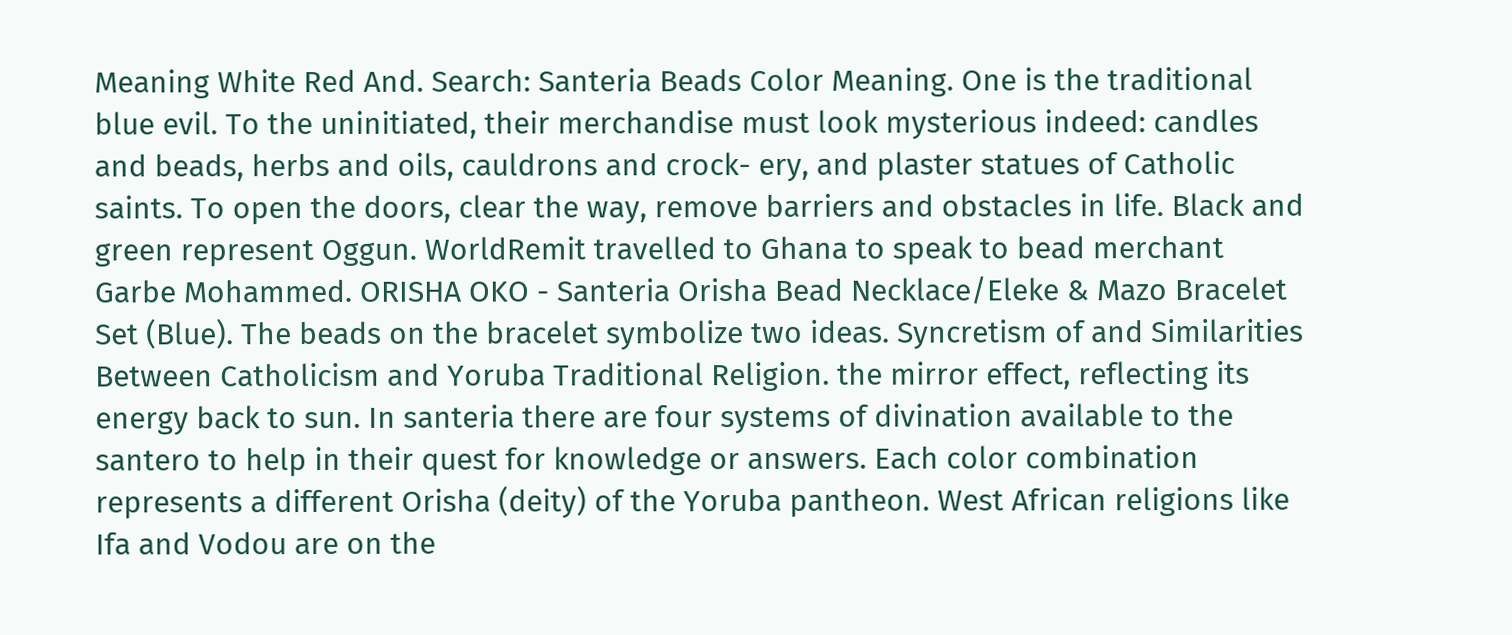Meaning White Red And. Search: Santeria Beads Color Meaning. One is the traditional blue evil. To the uninitiated, their merchandise must look mysterious indeed: candles and beads, herbs and oils, cauldrons and crock- ery, and plaster statues of Catholic saints. To open the doors, clear the way, remove barriers and obstacles in life. Black and green represent Oggun. WorldRemit travelled to Ghana to speak to bead merchant Garbe Mohammed. ORISHA OKO - Santeria Orisha Bead Necklace/Eleke & Mazo Bracelet Set (Blue). The beads on the bracelet symbolize two ideas. Syncretism of and Similarities Between Catholicism and Yoruba Traditional Religion. the mirror effect, reflecting its energy back to sun. In santeria there are four systems of divination available to the santero to help in their quest for knowledge or answers. Each color combination represents a different Orisha (deity) of the Yoruba pantheon. West African religions like Ifa and Vodou are on the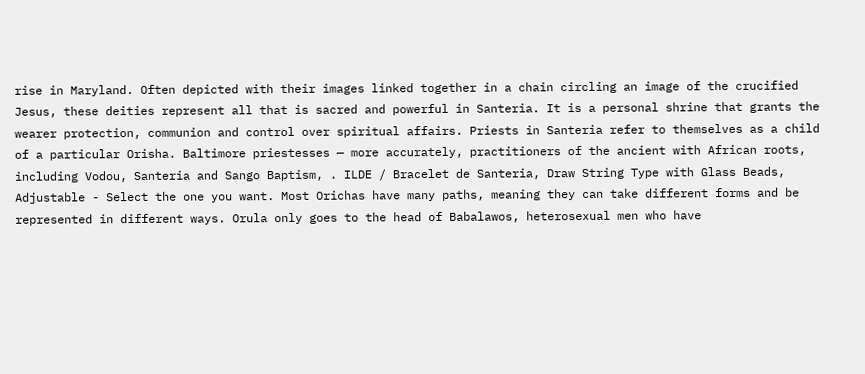rise in Maryland. Often depicted with their images linked together in a chain circling an image of the crucified Jesus, these deities represent all that is sacred and powerful in Santeria. It is a personal shrine that grants the wearer protection, communion and control over spiritual affairs. Priests in Santeria refer to themselves as a child of a particular Orisha. Baltimore priestesses — more accurately, practitioners of the ancient with African roots, including Vodou, Santeria and Sango Baptism, . ILDE / Bracelet de Santeria, Draw String Type with Glass Beads, Adjustable - Select the one you want. Most Orichas have many paths, meaning they can take different forms and be represented in different ways. Orula only goes to the head of Babalawos, heterosexual men who have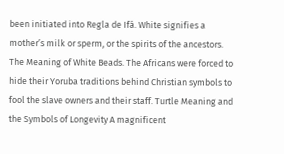been initiated into Regla de Ifá. White signifies a mother’s milk or sperm, or the spirits of the ancestors. The Meaning of White Beads. The Africans were forced to hide their Yoruba traditions behind Christian symbols to fool the slave owners and their staff. Turtle Meaning and the Symbols of Longevity A magnificent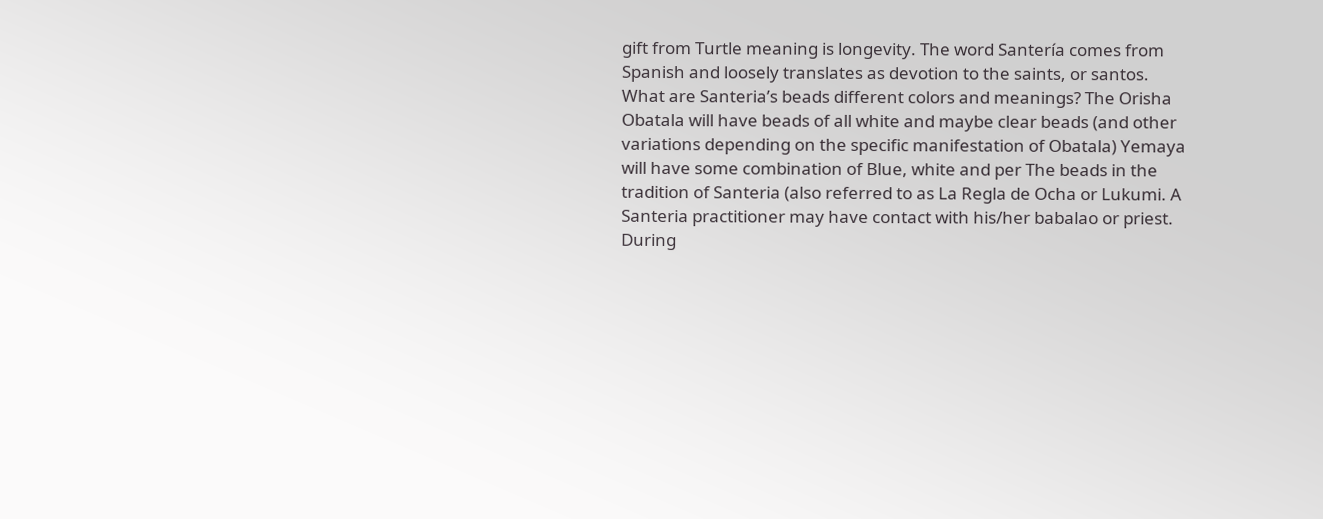gift from Turtle meaning is longevity. The word Santería comes from Spanish and loosely translates as devotion to the saints, or santos. What are Santeria’s beads different colors and meanings? The Orisha Obatala will have beads of all white and maybe clear beads (and other variations depending on the specific manifestation of Obatala) Yemaya will have some combination of Blue, white and per The beads in the tradition of Santeria (also referred to as La Regla de Ocha or Lukumi. A Santeria practitioner may have contact with his/her babalao or priest. During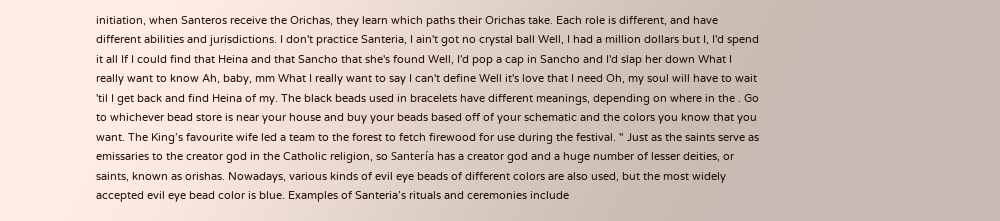initiation, when Santeros receive the Orichas, they learn which paths their Orichas take. Each role is different, and have different abilities and jurisdictions. I don't practice Santeria, I ain't got no crystal ball Well, I had a million dollars but I, I'd spend it all If I could find that Heina and that Sancho that she's found Well, I'd pop a cap in Sancho and I'd slap her down What I really want to know Ah, baby, mm What I really want to say I can't define Well it's love that I need Oh, my soul will have to wait 'til I get back and find Heina of my. The black beads used in bracelets have different meanings, depending on where in the . Go to whichever bead store is near your house and buy your beads based off of your schematic and the colors you know that you want. The King’s favourite wife led a team to the forest to fetch firewood for use during the festival. " Just as the saints serve as emissaries to the creator god in the Catholic religion, so Santería has a creator god and a huge number of lesser deities, or saints, known as orishas. Nowadays, various kinds of evil eye beads of different colors are also used, but the most widely accepted evil eye bead color is blue. Examples of Santeria’s rituals and ceremonies include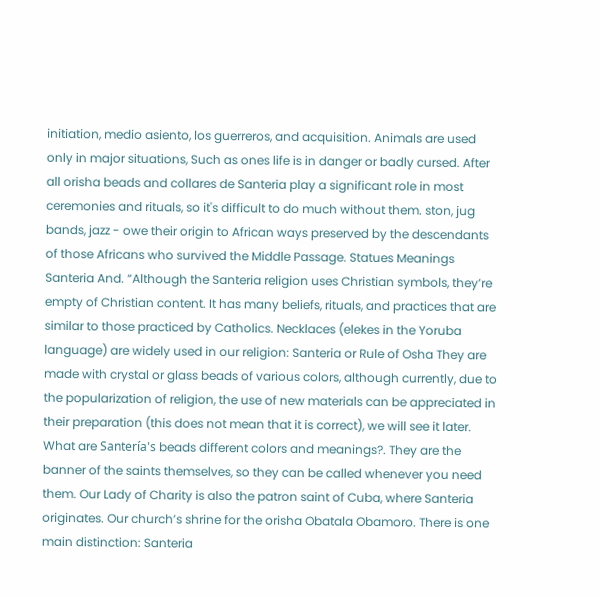initiation, medio asiento, los guerreros, and acquisition. Animals are used only in major situations, Such as ones life is in danger or badly cursed. After all orisha beads and collares de Santeria play a significant role in most ceremonies and rituals, so it's difficult to do much without them. ston, jug bands, jazz - owe their origin to African ways preserved by the descendants of those Africans who survived the Middle Passage. Statues Meanings Santeria And. “Although the Santeria religion uses Christian symbols, they’re empty of Christian content. It has many beliefs, rituals, and practices that are similar to those practiced by Catholics. Necklaces (elekes in the Yoruba language) are widely used in our religion: Santeria or Rule of Osha They are made with crystal or glass beads of various colors, although currently, due to the popularization of religion, the use of new materials can be appreciated in their preparation (this does not mean that it is correct), we will see it later. What are Santería's beads different colors and meanings?. They are the banner of the saints themselves, so they can be called whenever you need them. Our Lady of Charity is also the patron saint of Cuba, where Santeria originates. Our church’s shrine for the orisha Obatala Obamoro. There is one main distinction: Santeria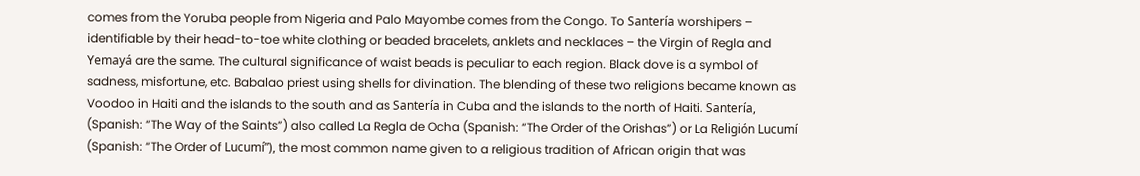comes from the Yoruba people from Nigeria and Palo Mayombe comes from the Congo. To Santería worshipers – identifiable by their head-to-toe white clothing or beaded bracelets, anklets and necklaces – the Virgin of Regla and Yemayá are the same. The cultural significance of waist beads is peculiar to each region. Black dove is a symbol of sadness, misfortune, etc. Babalao priest using shells for divination. The blending of these two religions became known as Voodoo in Haiti and the islands to the south and as Santería in Cuba and the islands to the north of Haiti. Santería, (Spanish: “The Way of the Saints”) also called La Regla de Ocha (Spanish: “The Order of the Orishas”) or La Religión Lucumí (Spanish: “The Order of Lucumí”), the most common name given to a religious tradition of African origin that was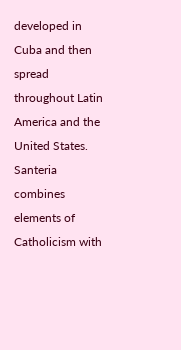developed in Cuba and then spread throughout Latin America and the United States. Santeria combines elements of Catholicism with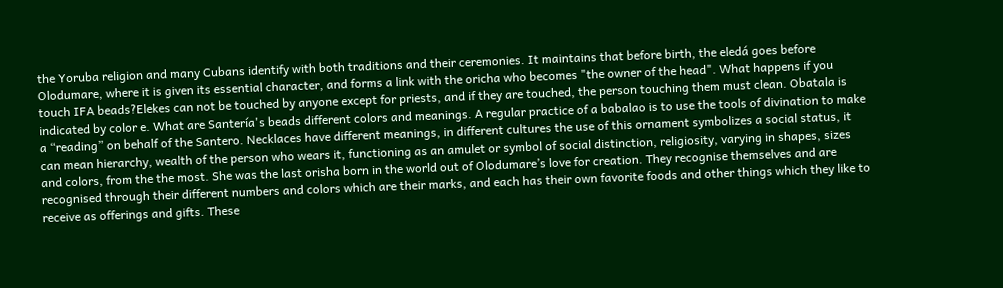the Yoruba religion and many Cubans identify with both traditions and their ceremonies. It maintains that before birth, the eledá goes before Olodumare, where it is given its essential character, and forms a link with the oricha who becomes "the owner of the head". What happens if you touch IFA beads?Elekes can not be touched by anyone except for priests, and if they are touched, the person touching them must clean. Obatala is indicated by color e. What are Santería's beads different colors and meanings. A regular practice of a babalao is to use the tools of divination to make a “reading” on behalf of the Santero. Necklaces have different meanings, in different cultures the use of this ornament symbolizes a social status, it can mean hierarchy, wealth of the person who wears it, functioning as an amulet or symbol of social distinction, religiosity, varying in shapes, sizes and colors, from the the most. She was the last orisha born in the world out of Olodumare’s love for creation. They recognise themselves and are recognised through their different numbers and colors which are their marks, and each has their own favorite foods and other things which they like to receive as offerings and gifts. These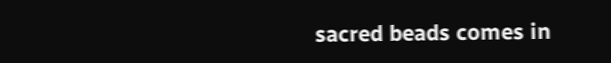sacred beads comes in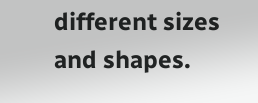different sizes and shapes.